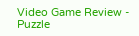Video Game Review - Puzzle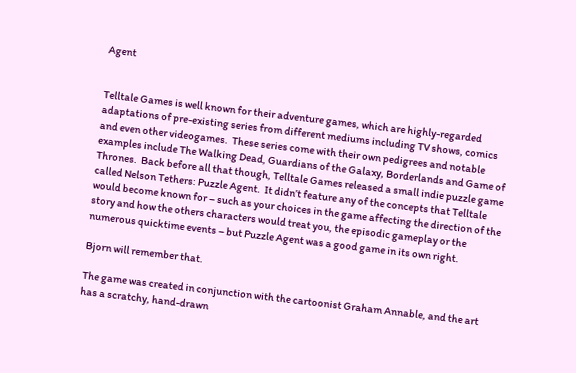Agent


Telltale Games is well known for their adventure games, which are highly-regarded adaptations of pre-existing series from different mediums including TV shows, comics and even other videogames.  These series come with their own pedigrees and notable examples include The Walking Dead, Guardians of the Galaxy, Borderlands and Game of Thrones.  Back before all that though, Telltale Games released a small indie puzzle game called Nelson Tethers: Puzzle Agent.  It didn’t feature any of the concepts that Telltale would become known for – such as your choices in the game affecting the direction of the story and how the others characters would treat you, the episodic gameplay or the numerous quicktime events – but Puzzle Agent was a good game in its own right.

Bjorn will remember that.

The game was created in conjunction with the cartoonist Graham Annable, and the art has a scratchy, hand-drawn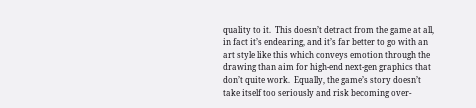quality to it.  This doesn’t detract from the game at all, in fact it’s endearing, and it’s far better to go with an art style like this which conveys emotion through the drawing than aim for high-end next-gen graphics that don’t quite work.  Equally, the game’s story doesn’t take itself too seriously and risk becoming over-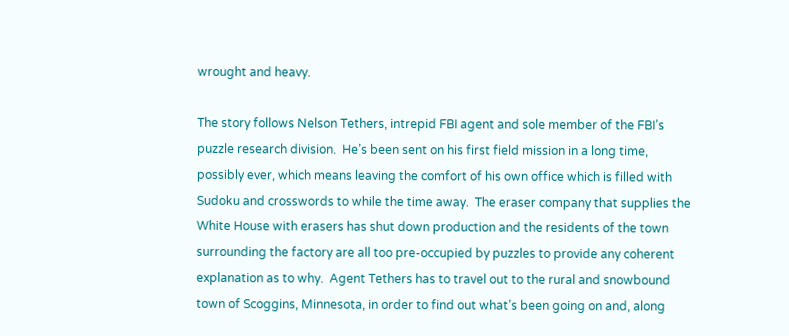wrought and heavy.

The story follows Nelson Tethers, intrepid FBI agent and sole member of the FBI’s puzzle research division.  He’s been sent on his first field mission in a long time, possibly ever, which means leaving the comfort of his own office which is filled with Sudoku and crosswords to while the time away.  The eraser company that supplies the White House with erasers has shut down production and the residents of the town surrounding the factory are all too pre-occupied by puzzles to provide any coherent explanation as to why.  Agent Tethers has to travel out to the rural and snowbound town of Scoggins, Minnesota, in order to find out what’s been going on and, along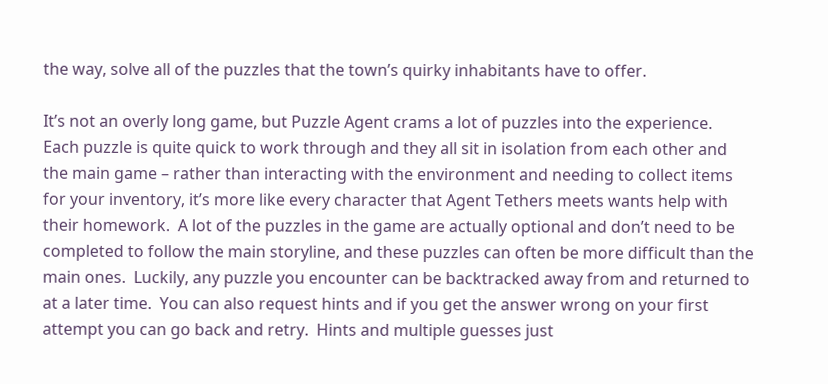the way, solve all of the puzzles that the town’s quirky inhabitants have to offer.

It’s not an overly long game, but Puzzle Agent crams a lot of puzzles into the experience.  Each puzzle is quite quick to work through and they all sit in isolation from each other and the main game – rather than interacting with the environment and needing to collect items for your inventory, it’s more like every character that Agent Tethers meets wants help with their homework.  A lot of the puzzles in the game are actually optional and don’t need to be completed to follow the main storyline, and these puzzles can often be more difficult than the main ones.  Luckily, any puzzle you encounter can be backtracked away from and returned to at a later time.  You can also request hints and if you get the answer wrong on your first attempt you can go back and retry.  Hints and multiple guesses just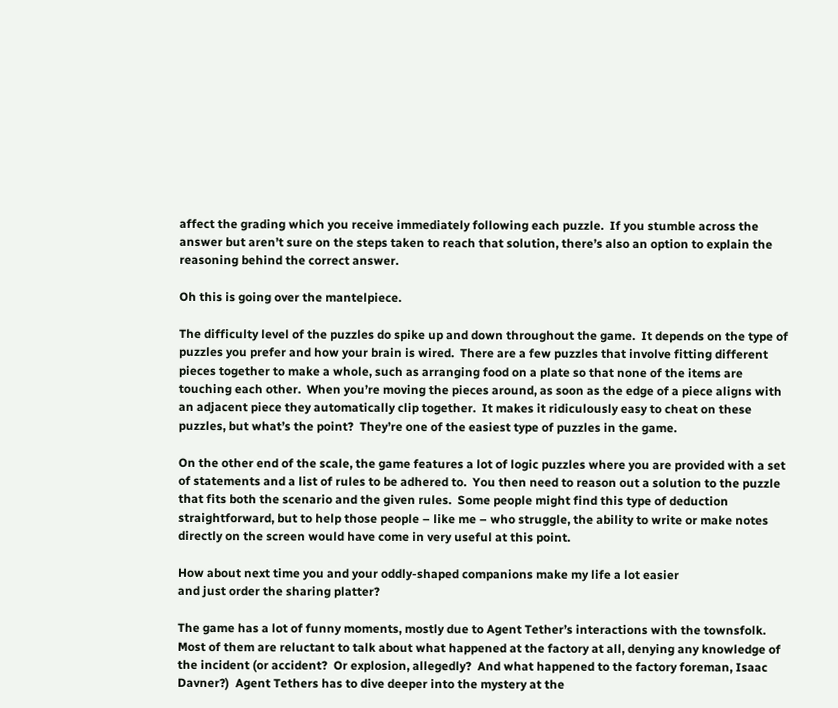affect the grading which you receive immediately following each puzzle.  If you stumble across the answer but aren’t sure on the steps taken to reach that solution, there’s also an option to explain the reasoning behind the correct answer.

Oh this is going over the mantelpiece.

The difficulty level of the puzzles do spike up and down throughout the game.  It depends on the type of puzzles you prefer and how your brain is wired.  There are a few puzzles that involve fitting different pieces together to make a whole, such as arranging food on a plate so that none of the items are touching each other.  When you’re moving the pieces around, as soon as the edge of a piece aligns with an adjacent piece they automatically clip together.  It makes it ridiculously easy to cheat on these puzzles, but what’s the point?  They’re one of the easiest type of puzzles in the game.

On the other end of the scale, the game features a lot of logic puzzles where you are provided with a set of statements and a list of rules to be adhered to.  You then need to reason out a solution to the puzzle that fits both the scenario and the given rules.  Some people might find this type of deduction straightforward, but to help those people – like me – who struggle, the ability to write or make notes directly on the screen would have come in very useful at this point.

How about next time you and your oddly-shaped companions make my life a lot easier
and just order the sharing platter?

The game has a lot of funny moments, mostly due to Agent Tether’s interactions with the townsfolk.  Most of them are reluctant to talk about what happened at the factory at all, denying any knowledge of the incident (or accident?  Or explosion, allegedly?  And what happened to the factory foreman, Isaac Davner?)  Agent Tethers has to dive deeper into the mystery at the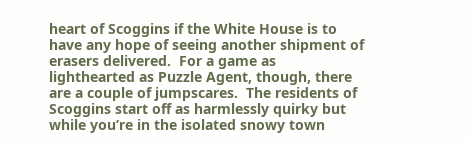heart of Scoggins if the White House is to have any hope of seeing another shipment of erasers delivered.  For a game as lighthearted as Puzzle Agent, though, there are a couple of jumpscares.  The residents of Scoggins start off as harmlessly quirky but while you’re in the isolated snowy town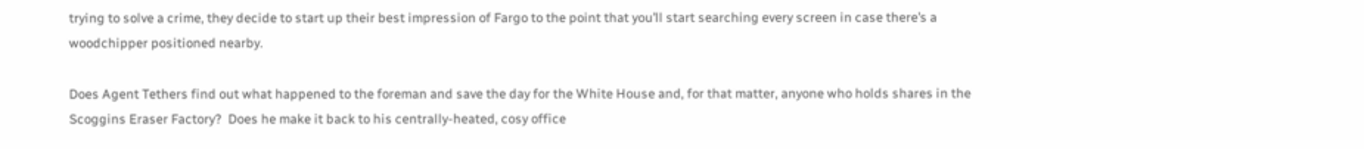trying to solve a crime, they decide to start up their best impression of Fargo to the point that you’ll start searching every screen in case there’s a woodchipper positioned nearby.

Does Agent Tethers find out what happened to the foreman and save the day for the White House and, for that matter, anyone who holds shares in the Scoggins Eraser Factory?  Does he make it back to his centrally-heated, cosy office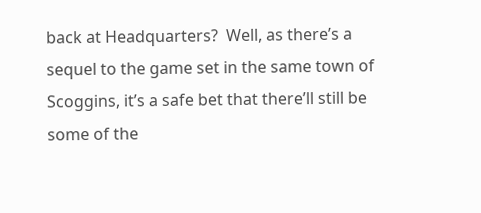back at Headquarters?  Well, as there’s a sequel to the game set in the same town of Scoggins, it’s a safe bet that there’ll still be some of the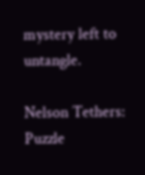mystery left to untangle.

Nelson Tethers: Puzzle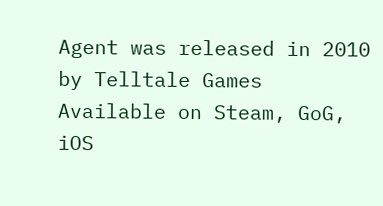Agent was released in 2010 by Telltale Games
Available on Steam, GoG, iOS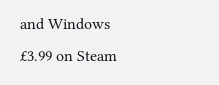and Windows
£3.99 on Steam